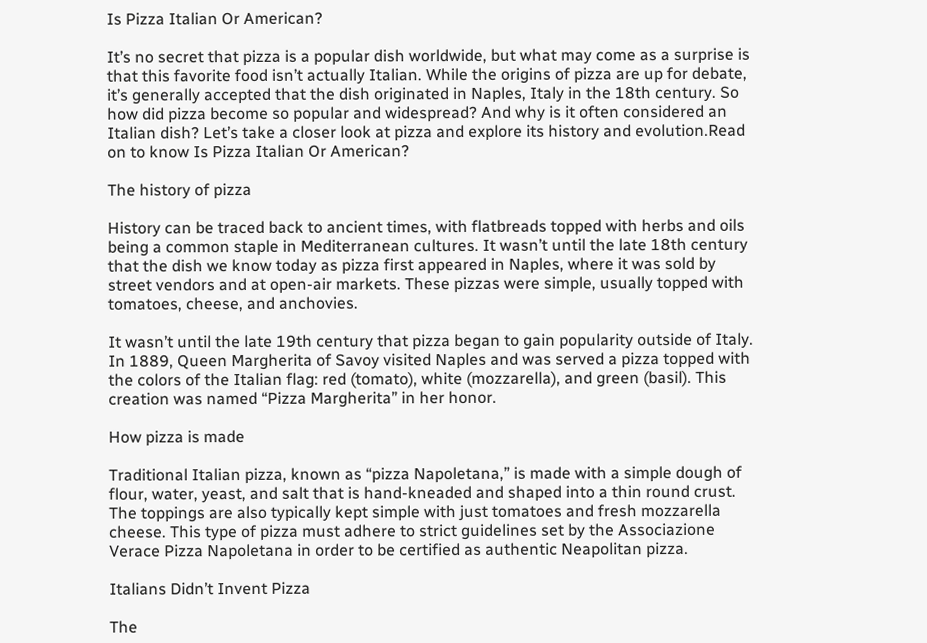Is Pizza Italian Or American?

It’s no secret that pizza is a popular dish worldwide, but what may come as a surprise is that this favorite food isn’t actually Italian. While the origins of pizza are up for debate, it’s generally accepted that the dish originated in Naples, Italy in the 18th century. So how did pizza become so popular and widespread? And why is it often considered an Italian dish? Let’s take a closer look at pizza and explore its history and evolution.Read on to know Is Pizza Italian Or American?

The history of pizza

History can be traced back to ancient times, with flatbreads topped with herbs and oils being a common staple in Mediterranean cultures. It wasn’t until the late 18th century that the dish we know today as pizza first appeared in Naples, where it was sold by street vendors and at open-air markets. These pizzas were simple, usually topped with tomatoes, cheese, and anchovies.

It wasn’t until the late 19th century that pizza began to gain popularity outside of Italy. In 1889, Queen Margherita of Savoy visited Naples and was served a pizza topped with the colors of the Italian flag: red (tomato), white (mozzarella), and green (basil). This creation was named “Pizza Margherita” in her honor.

How pizza is made

Traditional Italian pizza, known as “pizza Napoletana,” is made with a simple dough of flour, water, yeast, and salt that is hand-kneaded and shaped into a thin round crust. The toppings are also typically kept simple with just tomatoes and fresh mozzarella cheese. This type of pizza must adhere to strict guidelines set by the Associazione Verace Pizza Napoletana in order to be certified as authentic Neapolitan pizza.

Italians Didn’t Invent Pizza

The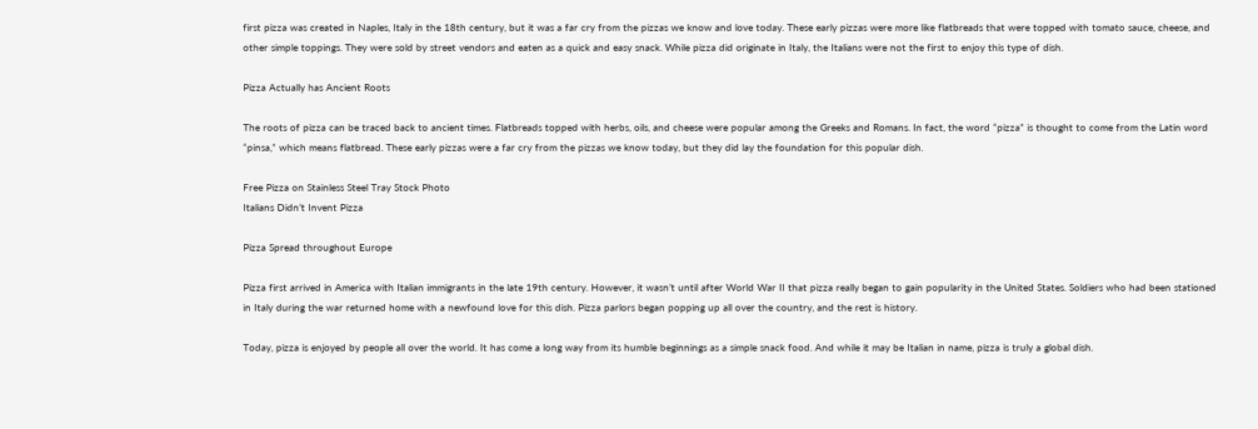first pizza was created in Naples, Italy in the 18th century, but it was a far cry from the pizzas we know and love today. These early pizzas were more like flatbreads that were topped with tomato sauce, cheese, and other simple toppings. They were sold by street vendors and eaten as a quick and easy snack. While pizza did originate in Italy, the Italians were not the first to enjoy this type of dish.

Pizza Actually has Ancient Roots

The roots of pizza can be traced back to ancient times. Flatbreads topped with herbs, oils, and cheese were popular among the Greeks and Romans. In fact, the word “pizza” is thought to come from the Latin word “pinsa,” which means flatbread. These early pizzas were a far cry from the pizzas we know today, but they did lay the foundation for this popular dish.

Free Pizza on Stainless Steel Tray Stock Photo
Italians Didn’t Invent Pizza

Pizza Spread throughout Europe

Pizza first arrived in America with Italian immigrants in the late 19th century. However, it wasn’t until after World War II that pizza really began to gain popularity in the United States. Soldiers who had been stationed in Italy during the war returned home with a newfound love for this dish. Pizza parlors began popping up all over the country, and the rest is history.

Today, pizza is enjoyed by people all over the world. It has come a long way from its humble beginnings as a simple snack food. And while it may be Italian in name, pizza is truly a global dish.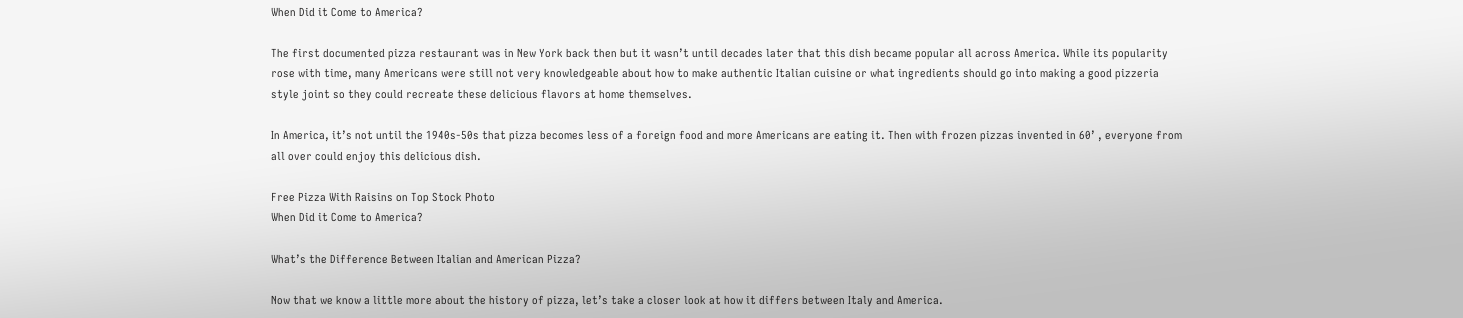When Did it Come to America?

The first documented pizza restaurant was in New York back then but it wasn’t until decades later that this dish became popular all across America. While its popularity rose with time, many Americans were still not very knowledgeable about how to make authentic Italian cuisine or what ingredients should go into making a good pizzeria style joint so they could recreate these delicious flavors at home themselves.

In America, it’s not until the 1940s-50s that pizza becomes less of a foreign food and more Americans are eating it. Then with frozen pizzas invented in 60’ , everyone from all over could enjoy this delicious dish.

Free Pizza With Raisins on Top Stock Photo
When Did it Come to America?

What’s the Difference Between Italian and American Pizza?

Now that we know a little more about the history of pizza, let’s take a closer look at how it differs between Italy and America.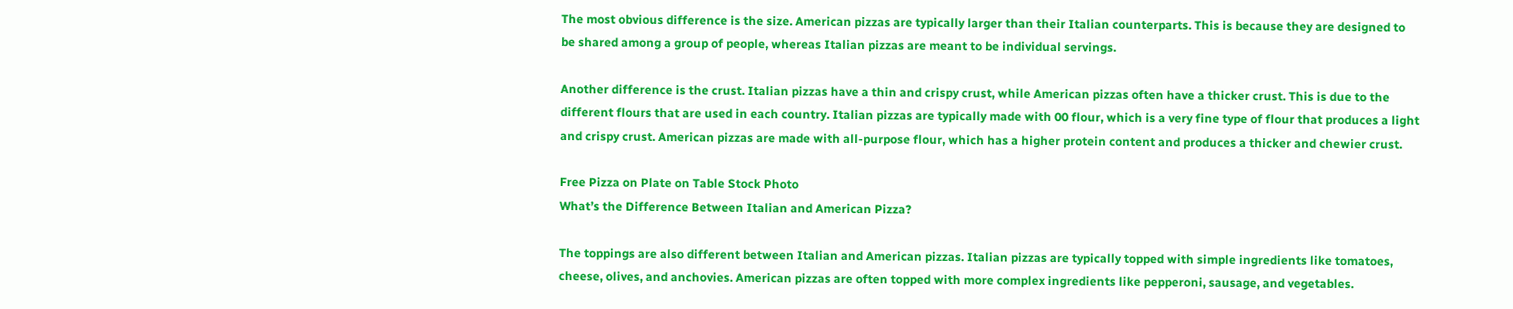The most obvious difference is the size. American pizzas are typically larger than their Italian counterparts. This is because they are designed to be shared among a group of people, whereas Italian pizzas are meant to be individual servings.

Another difference is the crust. Italian pizzas have a thin and crispy crust, while American pizzas often have a thicker crust. This is due to the different flours that are used in each country. Italian pizzas are typically made with 00 flour, which is a very fine type of flour that produces a light and crispy crust. American pizzas are made with all-purpose flour, which has a higher protein content and produces a thicker and chewier crust.

Free Pizza on Plate on Table Stock Photo
What’s the Difference Between Italian and American Pizza?

The toppings are also different between Italian and American pizzas. Italian pizzas are typically topped with simple ingredients like tomatoes, cheese, olives, and anchovies. American pizzas are often topped with more complex ingredients like pepperoni, sausage, and vegetables.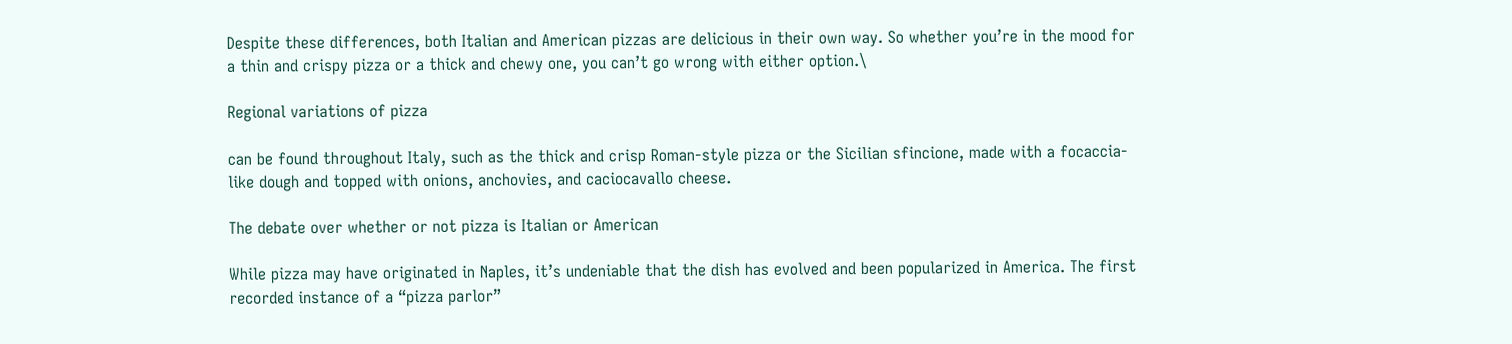Despite these differences, both Italian and American pizzas are delicious in their own way. So whether you’re in the mood for a thin and crispy pizza or a thick and chewy one, you can’t go wrong with either option.\

Regional variations of pizza

can be found throughout Italy, such as the thick and crisp Roman-style pizza or the Sicilian sfincione, made with a focaccia-like dough and topped with onions, anchovies, and caciocavallo cheese.

The debate over whether or not pizza is Italian or American

While pizza may have originated in Naples, it’s undeniable that the dish has evolved and been popularized in America. The first recorded instance of a “pizza parlor”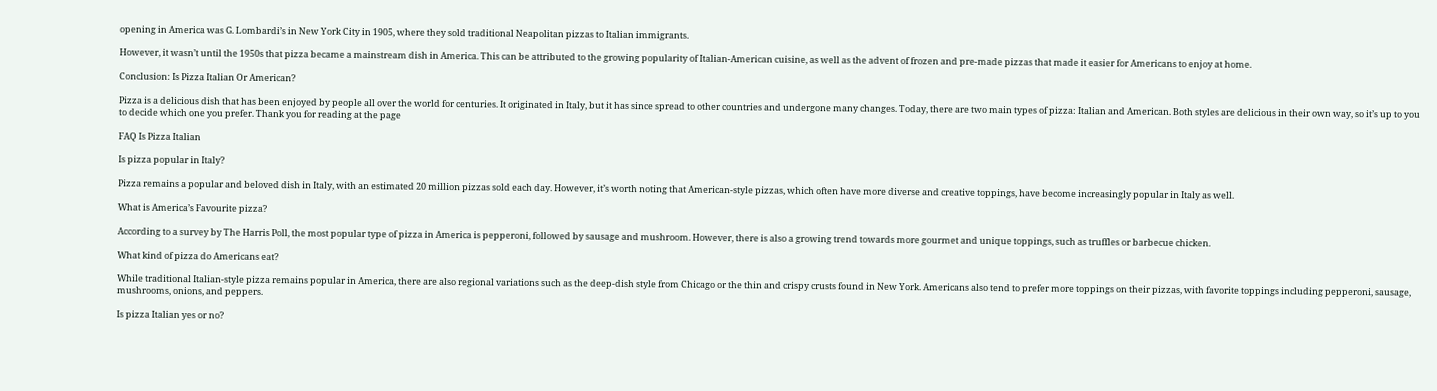opening in America was G. Lombardi’s in New York City in 1905, where they sold traditional Neapolitan pizzas to Italian immigrants.

However, it wasn’t until the 1950s that pizza became a mainstream dish in America. This can be attributed to the growing popularity of Italian-American cuisine, as well as the advent of frozen and pre-made pizzas that made it easier for Americans to enjoy at home.

Conclusion: Is Pizza Italian Or American?

Pizza is a delicious dish that has been enjoyed by people all over the world for centuries. It originated in Italy, but it has since spread to other countries and undergone many changes. Today, there are two main types of pizza: Italian and American. Both styles are delicious in their own way, so it’s up to you to decide which one you prefer. Thank you for reading at the page

FAQ Is Pizza Italian

Is pizza popular in Italy?

Pizza remains a popular and beloved dish in Italy, with an estimated 20 million pizzas sold each day. However, it’s worth noting that American-style pizzas, which often have more diverse and creative toppings, have become increasingly popular in Italy as well.

What is America’s Favourite pizza?

According to a survey by The Harris Poll, the most popular type of pizza in America is pepperoni, followed by sausage and mushroom. However, there is also a growing trend towards more gourmet and unique toppings, such as truffles or barbecue chicken.

What kind of pizza do Americans eat?

While traditional Italian-style pizza remains popular in America, there are also regional variations such as the deep-dish style from Chicago or the thin and crispy crusts found in New York. Americans also tend to prefer more toppings on their pizzas, with favorite toppings including pepperoni, sausage, mushrooms, onions, and peppers.

Is pizza Italian yes or no?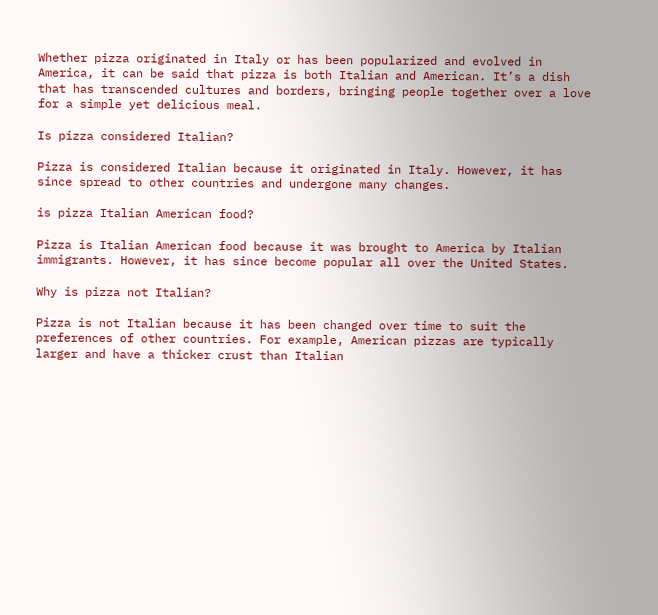Whether pizza originated in Italy or has been popularized and evolved in America, it can be said that pizza is both Italian and American. It’s a dish that has transcended cultures and borders, bringing people together over a love for a simple yet delicious meal.

Is pizza considered Italian?

Pizza is considered Italian because it originated in Italy. However, it has since spread to other countries and undergone many changes.

is pizza Italian American food?

Pizza is Italian American food because it was brought to America by Italian immigrants. However, it has since become popular all over the United States.

Why is pizza not Italian?

Pizza is not Italian because it has been changed over time to suit the preferences of other countries. For example, American pizzas are typically larger and have a thicker crust than Italian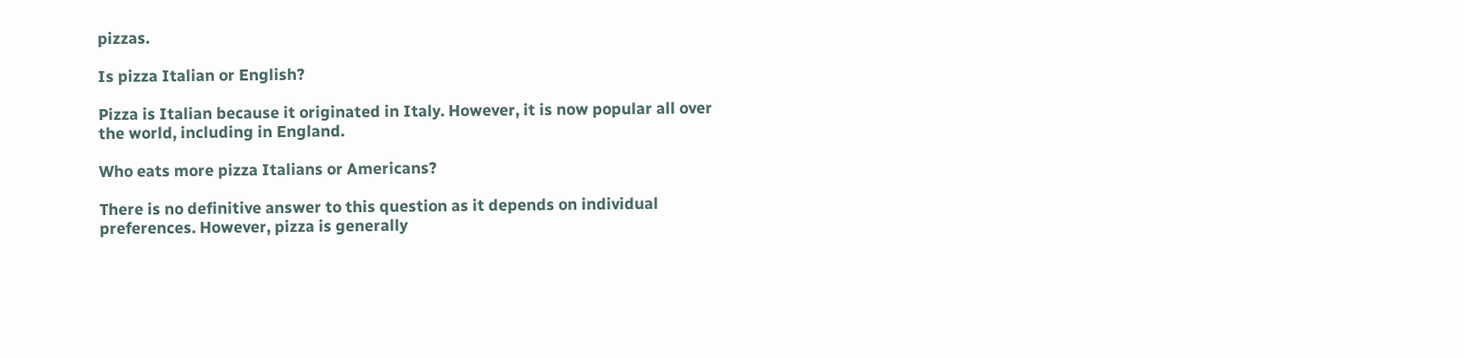pizzas.

Is pizza Italian or English?

Pizza is Italian because it originated in Italy. However, it is now popular all over the world, including in England.

Who eats more pizza Italians or Americans?

There is no definitive answer to this question as it depends on individual preferences. However, pizza is generally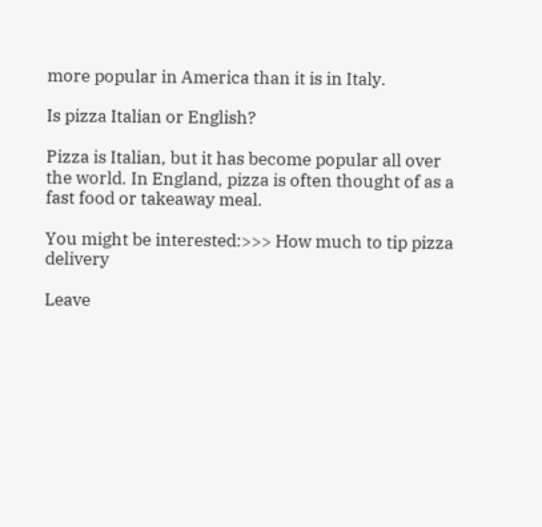more popular in America than it is in Italy.

Is pizza Italian or English?

Pizza is Italian, but it has become popular all over the world. In England, pizza is often thought of as a fast food or takeaway meal.

You might be interested:>>> How much to tip pizza delivery

Leave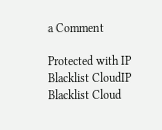a Comment

Protected with IP Blacklist CloudIP Blacklist Cloud